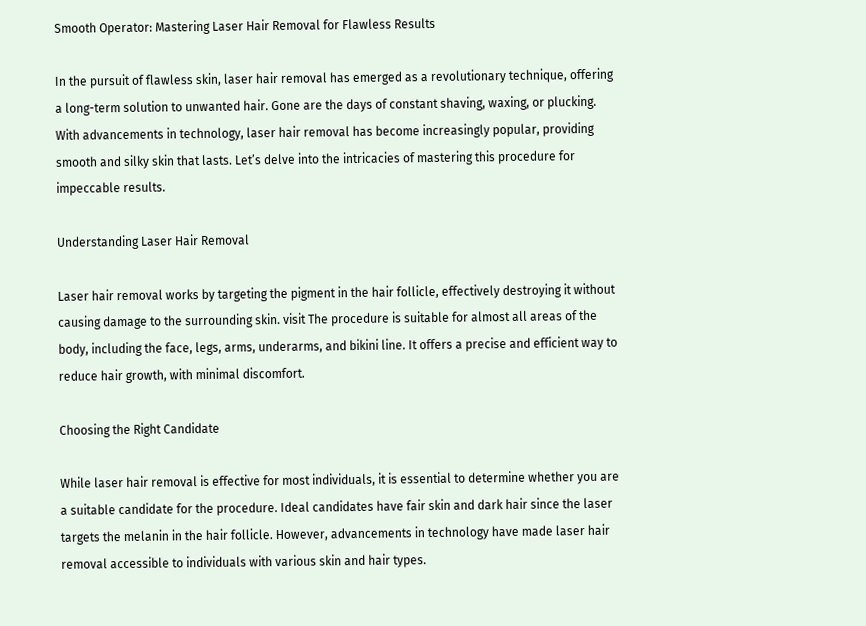Smooth Operator: Mastering Laser Hair Removal for Flawless Results

In the pursuit of flawless skin, laser hair removal has emerged as a revolutionary technique, offering a long-term solution to unwanted hair. Gone are the days of constant shaving, waxing, or plucking. With advancements in technology, laser hair removal has become increasingly popular, providing smooth and silky skin that lasts. Let’s delve into the intricacies of mastering this procedure for impeccable results.

Understanding Laser Hair Removal

Laser hair removal works by targeting the pigment in the hair follicle, effectively destroying it without causing damage to the surrounding skin. visit The procedure is suitable for almost all areas of the body, including the face, legs, arms, underarms, and bikini line. It offers a precise and efficient way to reduce hair growth, with minimal discomfort.

Choosing the Right Candidate

While laser hair removal is effective for most individuals, it is essential to determine whether you are a suitable candidate for the procedure. Ideal candidates have fair skin and dark hair since the laser targets the melanin in the hair follicle. However, advancements in technology have made laser hair removal accessible to individuals with various skin and hair types.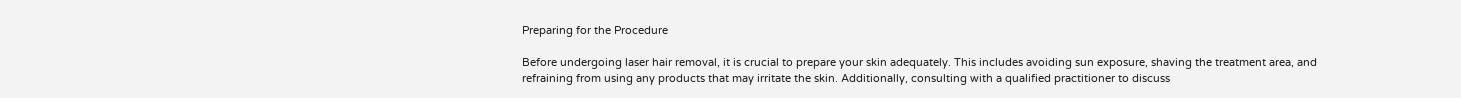Preparing for the Procedure

Before undergoing laser hair removal, it is crucial to prepare your skin adequately. This includes avoiding sun exposure, shaving the treatment area, and refraining from using any products that may irritate the skin. Additionally, consulting with a qualified practitioner to discuss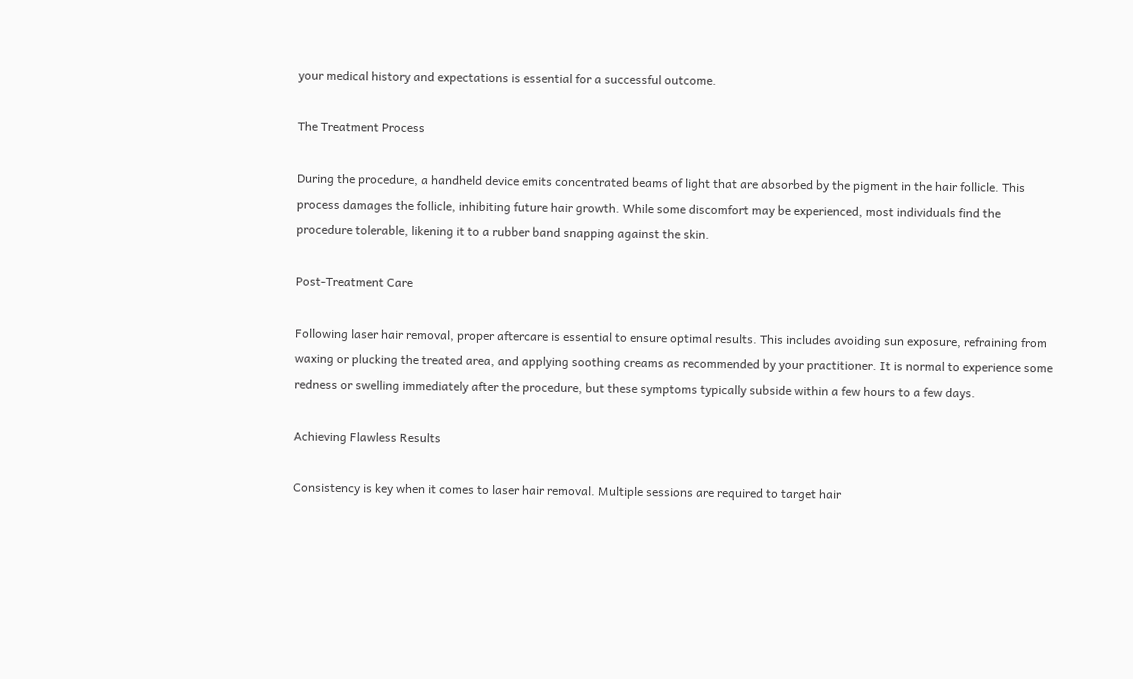your medical history and expectations is essential for a successful outcome.

The Treatment Process

During the procedure, a handheld device emits concentrated beams of light that are absorbed by the pigment in the hair follicle. This process damages the follicle, inhibiting future hair growth. While some discomfort may be experienced, most individuals find the procedure tolerable, likening it to a rubber band snapping against the skin.

Post-Treatment Care

Following laser hair removal, proper aftercare is essential to ensure optimal results. This includes avoiding sun exposure, refraining from waxing or plucking the treated area, and applying soothing creams as recommended by your practitioner. It is normal to experience some redness or swelling immediately after the procedure, but these symptoms typically subside within a few hours to a few days.

Achieving Flawless Results

Consistency is key when it comes to laser hair removal. Multiple sessions are required to target hair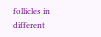follicles in different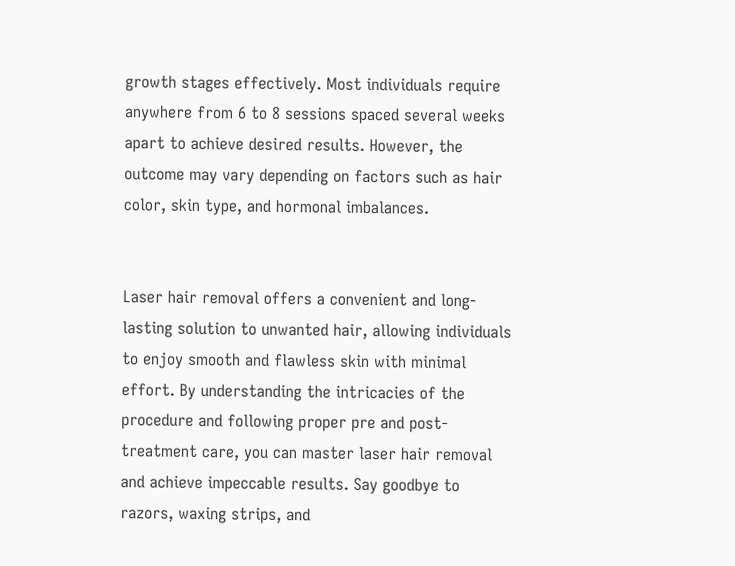growth stages effectively. Most individuals require anywhere from 6 to 8 sessions spaced several weeks apart to achieve desired results. However, the outcome may vary depending on factors such as hair color, skin type, and hormonal imbalances.


Laser hair removal offers a convenient and long-lasting solution to unwanted hair, allowing individuals to enjoy smooth and flawless skin with minimal effort. By understanding the intricacies of the procedure and following proper pre and post-treatment care, you can master laser hair removal and achieve impeccable results. Say goodbye to razors, waxing strips, and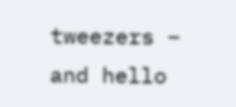tweezers – and hello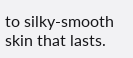to silky-smooth skin that lasts.